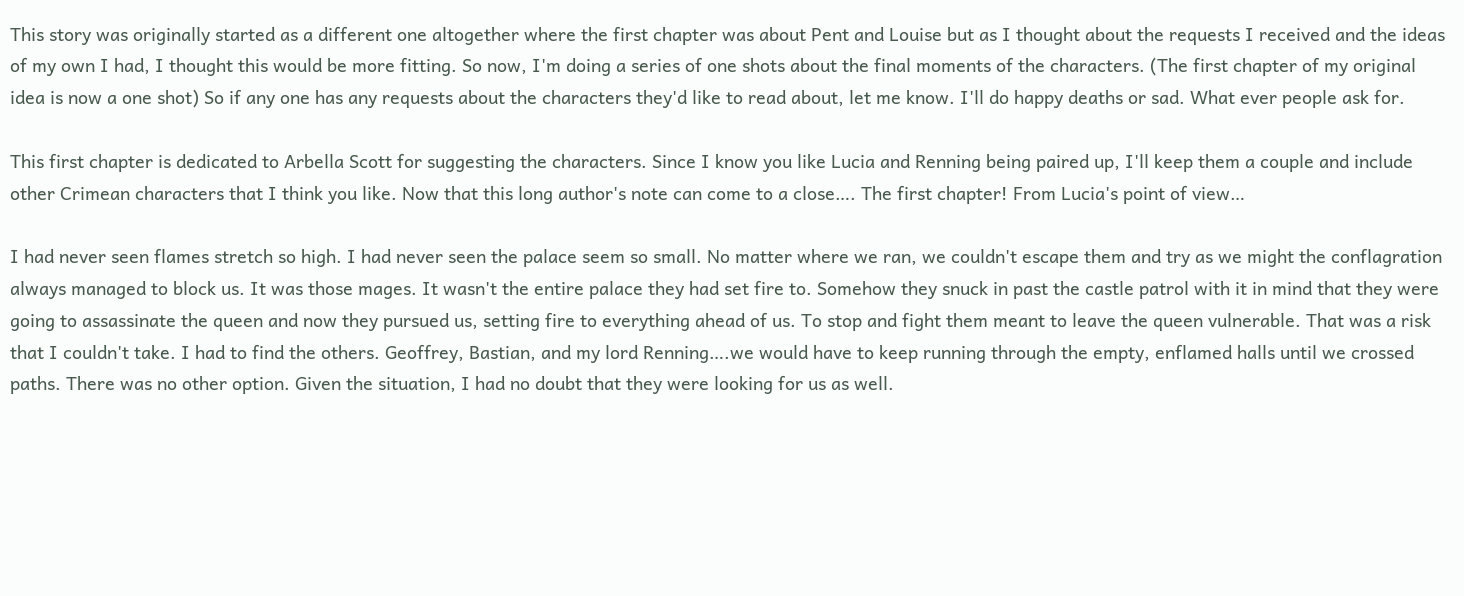This story was originally started as a different one altogether where the first chapter was about Pent and Louise but as I thought about the requests I received and the ideas of my own I had, I thought this would be more fitting. So now, I'm doing a series of one shots about the final moments of the characters. (The first chapter of my original idea is now a one shot) So if any one has any requests about the characters they'd like to read about, let me know. I'll do happy deaths or sad. What ever people ask for.

This first chapter is dedicated to Arbella Scott for suggesting the characters. Since I know you like Lucia and Renning being paired up, I'll keep them a couple and include other Crimean characters that I think you like. Now that this long author's note can come to a close…. The first chapter! From Lucia's point of view…

I had never seen flames stretch so high. I had never seen the palace seem so small. No matter where we ran, we couldn't escape them and try as we might the conflagration always managed to block us. It was those mages. It wasn't the entire palace they had set fire to. Somehow they snuck in past the castle patrol with it in mind that they were going to assassinate the queen and now they pursued us, setting fire to everything ahead of us. To stop and fight them meant to leave the queen vulnerable. That was a risk that I couldn't take. I had to find the others. Geoffrey, Bastian, and my lord Renning….we would have to keep running through the empty, enflamed halls until we crossed paths. There was no other option. Given the situation, I had no doubt that they were looking for us as well.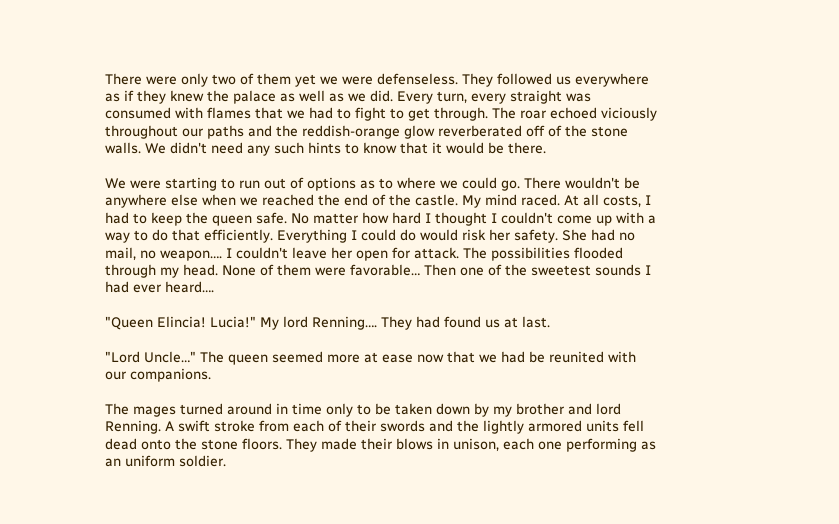There were only two of them yet we were defenseless. They followed us everywhere as if they knew the palace as well as we did. Every turn, every straight was consumed with flames that we had to fight to get through. The roar echoed viciously throughout our paths and the reddish-orange glow reverberated off of the stone walls. We didn't need any such hints to know that it would be there.

We were starting to run out of options as to where we could go. There wouldn't be anywhere else when we reached the end of the castle. My mind raced. At all costs, I had to keep the queen safe. No matter how hard I thought I couldn't come up with a way to do that efficiently. Everything I could do would risk her safety. She had no mail, no weapon…. I couldn't leave her open for attack. The possibilities flooded through my head. None of them were favorable… Then one of the sweetest sounds I had ever heard….

"Queen Elincia! Lucia!" My lord Renning…. They had found us at last.

"Lord Uncle…" The queen seemed more at ease now that we had be reunited with our companions.

The mages turned around in time only to be taken down by my brother and lord Renning. A swift stroke from each of their swords and the lightly armored units fell dead onto the stone floors. They made their blows in unison, each one performing as an uniform soldier.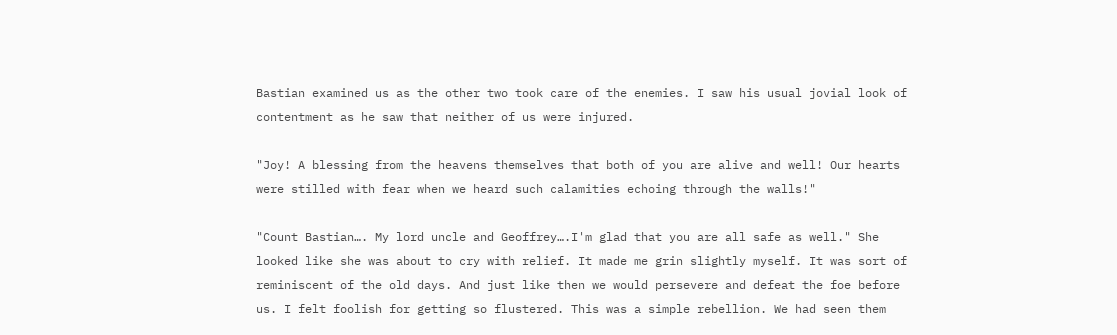Bastian examined us as the other two took care of the enemies. I saw his usual jovial look of contentment as he saw that neither of us were injured.

"Joy! A blessing from the heavens themselves that both of you are alive and well! Our hearts were stilled with fear when we heard such calamities echoing through the walls!"

"Count Bastian…. My lord uncle and Geoffrey….I'm glad that you are all safe as well." She looked like she was about to cry with relief. It made me grin slightly myself. It was sort of reminiscent of the old days. And just like then we would persevere and defeat the foe before us. I felt foolish for getting so flustered. This was a simple rebellion. We had seen them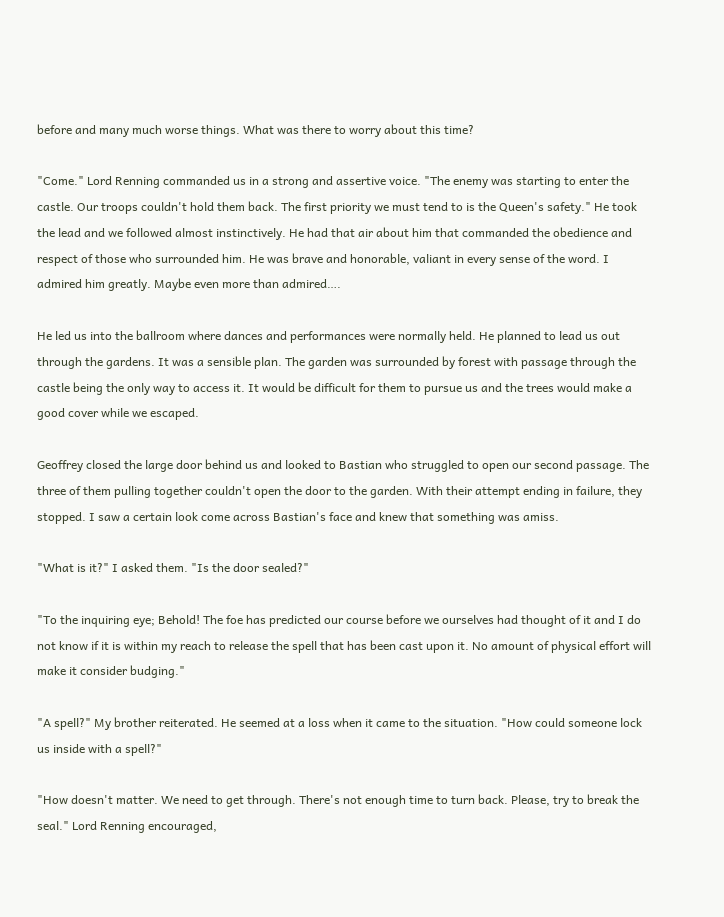before and many much worse things. What was there to worry about this time?

"Come." Lord Renning commanded us in a strong and assertive voice. "The enemy was starting to enter the castle. Our troops couldn't hold them back. The first priority we must tend to is the Queen's safety." He took the lead and we followed almost instinctively. He had that air about him that commanded the obedience and respect of those who surrounded him. He was brave and honorable, valiant in every sense of the word. I admired him greatly. Maybe even more than admired….

He led us into the ballroom where dances and performances were normally held. He planned to lead us out through the gardens. It was a sensible plan. The garden was surrounded by forest with passage through the castle being the only way to access it. It would be difficult for them to pursue us and the trees would make a good cover while we escaped.

Geoffrey closed the large door behind us and looked to Bastian who struggled to open our second passage. The three of them pulling together couldn't open the door to the garden. With their attempt ending in failure, they stopped. I saw a certain look come across Bastian's face and knew that something was amiss.

"What is it?" I asked them. "Is the door sealed?"

"To the inquiring eye; Behold! The foe has predicted our course before we ourselves had thought of it and I do not know if it is within my reach to release the spell that has been cast upon it. No amount of physical effort will make it consider budging."

"A spell?" My brother reiterated. He seemed at a loss when it came to the situation. "How could someone lock us inside with a spell?"

"How doesn't matter. We need to get through. There's not enough time to turn back. Please, try to break the seal." Lord Renning encouraged,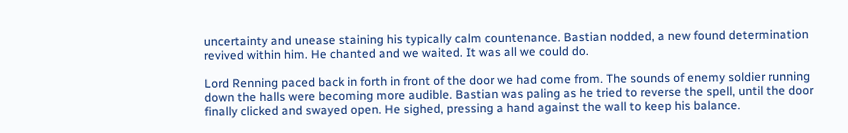uncertainty and unease staining his typically calm countenance. Bastian nodded, a new found determination revived within him. He chanted and we waited. It was all we could do.

Lord Renning paced back in forth in front of the door we had come from. The sounds of enemy soldier running down the halls were becoming more audible. Bastian was paling as he tried to reverse the spell, until the door finally clicked and swayed open. He sighed, pressing a hand against the wall to keep his balance.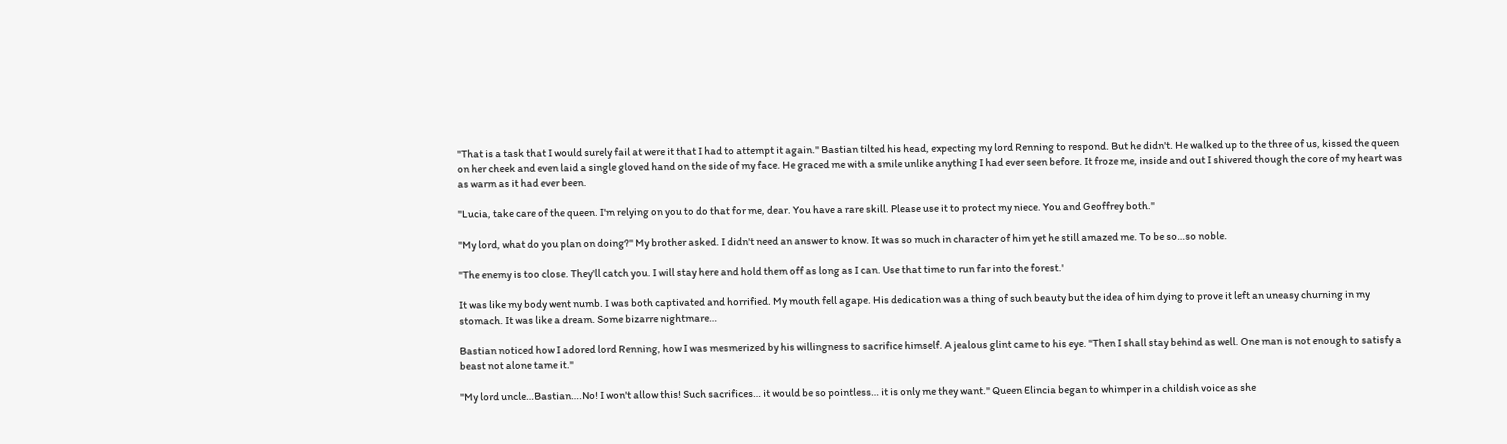"That is a task that I would surely fail at were it that I had to attempt it again." Bastian tilted his head, expecting my lord Renning to respond. But he didn't. He walked up to the three of us, kissed the queen on her cheek and even laid a single gloved hand on the side of my face. He graced me with a smile unlike anything I had ever seen before. It froze me, inside and out I shivered though the core of my heart was as warm as it had ever been.

"Lucia, take care of the queen. I'm relying on you to do that for me, dear. You have a rare skill. Please use it to protect my niece. You and Geoffrey both."

"My lord, what do you plan on doing?" My brother asked. I didn't need an answer to know. It was so much in character of him yet he still amazed me. To be so…so noble.

"The enemy is too close. They'll catch you. I will stay here and hold them off as long as I can. Use that time to run far into the forest.'

It was like my body went numb. I was both captivated and horrified. My mouth fell agape. His dedication was a thing of such beauty but the idea of him dying to prove it left an uneasy churning in my stomach. It was like a dream. Some bizarre nightmare…

Bastian noticed how I adored lord Renning, how I was mesmerized by his willingness to sacrifice himself. A jealous glint came to his eye. "Then I shall stay behind as well. One man is not enough to satisfy a beast not alone tame it."

"My lord uncle…Bastian….No! I won't allow this! Such sacrifices… it would be so pointless… it is only me they want." Queen Elincia began to whimper in a childish voice as she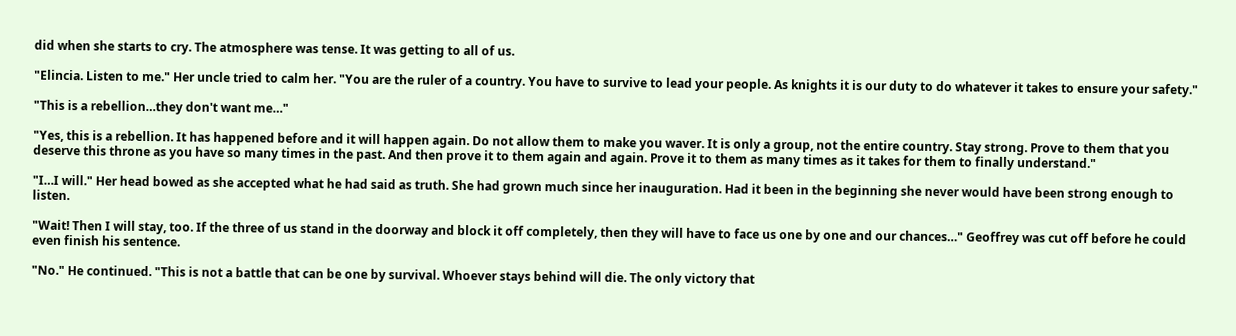did when she starts to cry. The atmosphere was tense. It was getting to all of us.

"Elincia. Listen to me." Her uncle tried to calm her. "You are the ruler of a country. You have to survive to lead your people. As knights it is our duty to do whatever it takes to ensure your safety."

"This is a rebellion…they don't want me…"

"Yes, this is a rebellion. It has happened before and it will happen again. Do not allow them to make you waver. It is only a group, not the entire country. Stay strong. Prove to them that you deserve this throne as you have so many times in the past. And then prove it to them again and again. Prove it to them as many times as it takes for them to finally understand."

"I…I will." Her head bowed as she accepted what he had said as truth. She had grown much since her inauguration. Had it been in the beginning she never would have been strong enough to listen.

"Wait! Then I will stay, too. If the three of us stand in the doorway and block it off completely, then they will have to face us one by one and our chances…" Geoffrey was cut off before he could even finish his sentence.

"No." He continued. "This is not a battle that can be one by survival. Whoever stays behind will die. The only victory that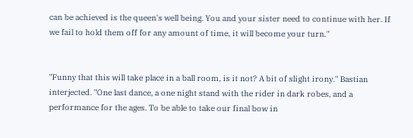can be achieved is the queen's well being. You and your sister need to continue with her. If we fail to hold them off for any amount of time, it will become your turn."


"Funny that this will take place in a ball room, is it not? A bit of slight irony." Bastian interjected. "One last dance, a one night stand with the rider in dark robes, and a performance for the ages. To be able to take our final bow in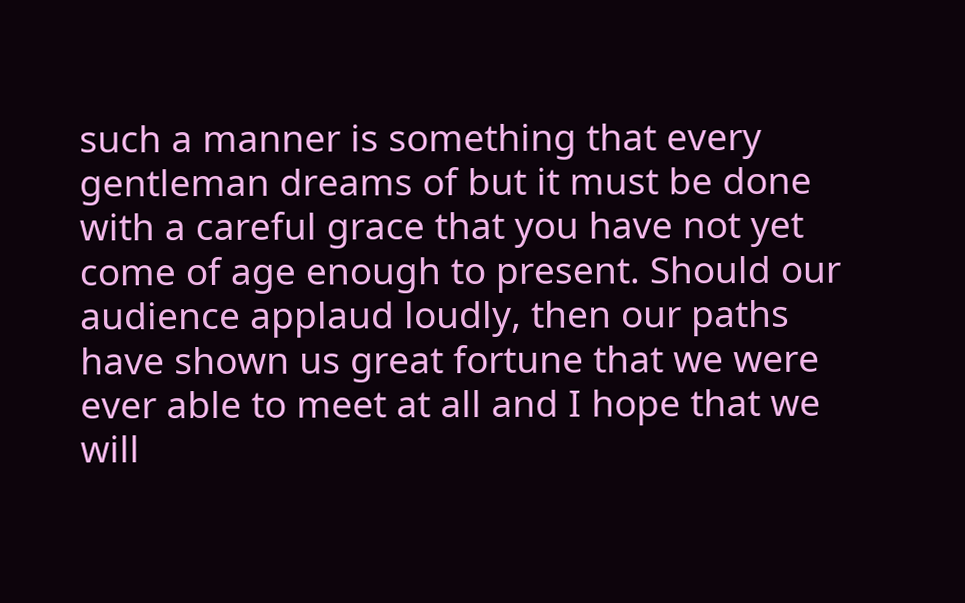such a manner is something that every gentleman dreams of but it must be done with a careful grace that you have not yet come of age enough to present. Should our audience applaud loudly, then our paths have shown us great fortune that we were ever able to meet at all and I hope that we will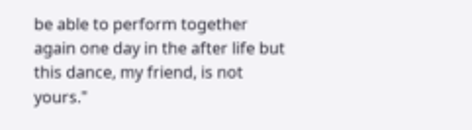be able to perform together again one day in the after life but this dance, my friend, is not yours."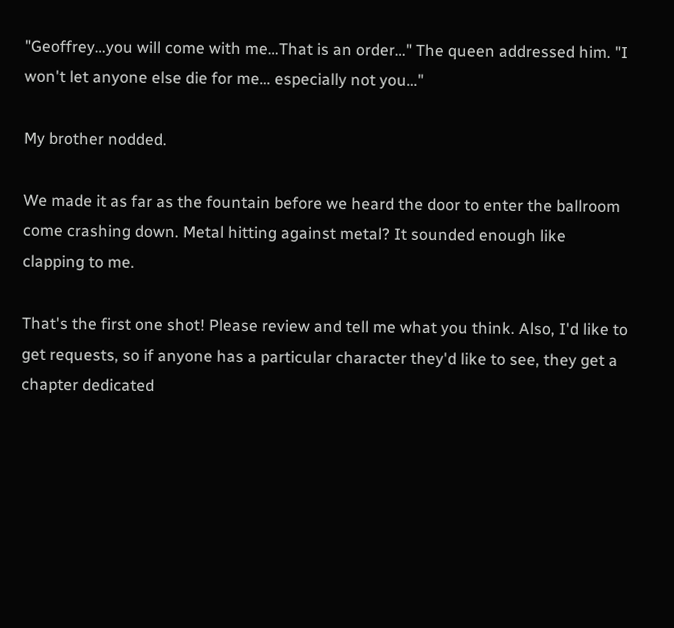"Geoffrey…you will come with me…That is an order…" The queen addressed him. "I won't let anyone else die for me… especially not you…"

My brother nodded.

We made it as far as the fountain before we heard the door to enter the ballroom come crashing down. Metal hitting against metal? It sounded enough like clapping to me.

That's the first one shot! Please review and tell me what you think. Also, I'd like to get requests, so if anyone has a particular character they'd like to see, they get a chapter dedicated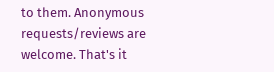to them. Anonymous requests/reviews are welcome. That's it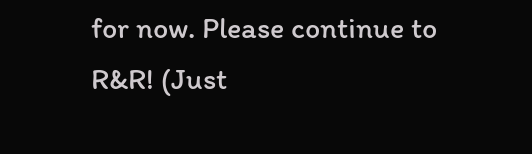for now. Please continue to R&R! (Just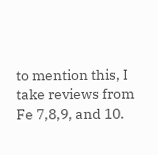to mention this, I take reviews from Fe 7,8,9, and 10.